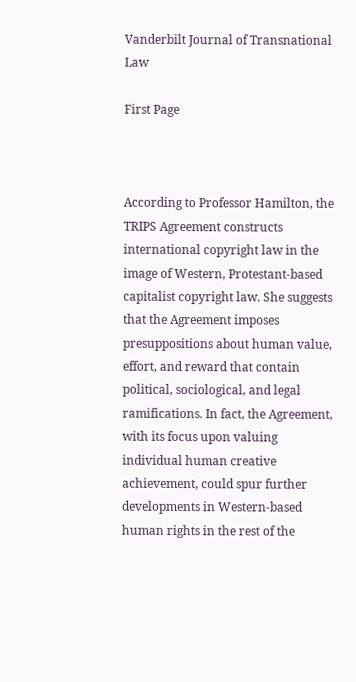Vanderbilt Journal of Transnational Law

First Page



According to Professor Hamilton, the TRIPS Agreement constructs international copyright law in the image of Western, Protestant-based capitalist copyright law. She suggests that the Agreement imposes presuppositions about human value, effort, and reward that contain political, sociological, and legal ramifications. In fact, the Agreement, with its focus upon valuing individual human creative achievement, could spur further developments in Western-based human rights in the rest of the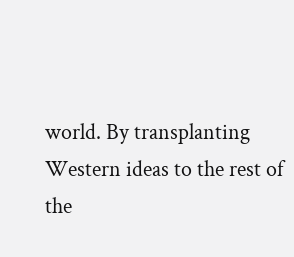world. By transplanting Western ideas to the rest of the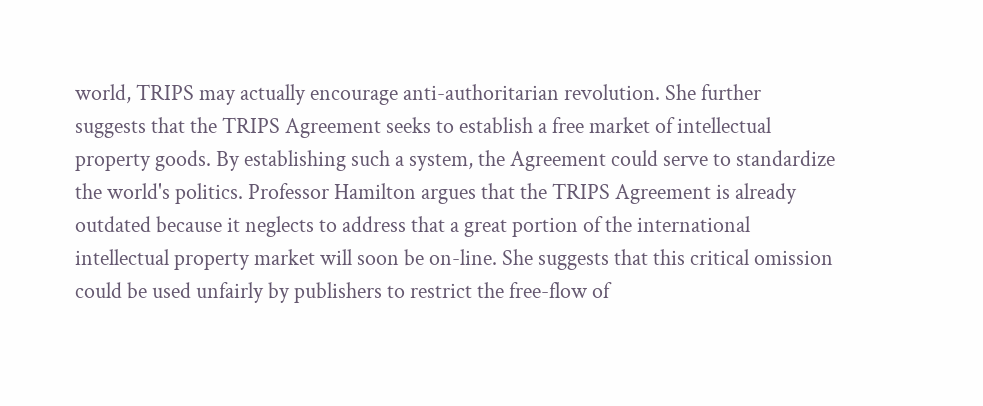world, TRIPS may actually encourage anti-authoritarian revolution. She further suggests that the TRIPS Agreement seeks to establish a free market of intellectual property goods. By establishing such a system, the Agreement could serve to standardize the world's politics. Professor Hamilton argues that the TRIPS Agreement is already outdated because it neglects to address that a great portion of the international intellectual property market will soon be on-line. She suggests that this critical omission could be used unfairly by publishers to restrict the free-flow of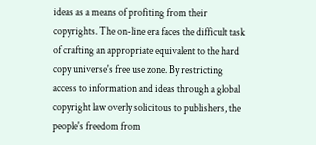ideas as a means of profiting from their copyrights. The on-line era faces the difficult task of crafting an appropriate equivalent to the hard copy universe's free use zone. By restricting access to information and ideas through a global copyright law overly solicitous to publishers, the people's freedom from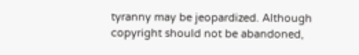tyranny may be jeopardized. Although copyright should not be abandoned,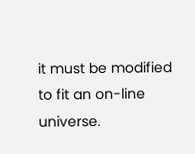it must be modified to fit an on-line universe.